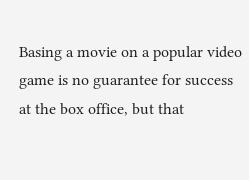Basing a movie on a popular video game is no guarantee for success at the box office, but that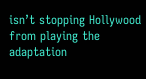isn’t stopping Hollywood from playing the adaptation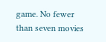game. No fewer than seven movies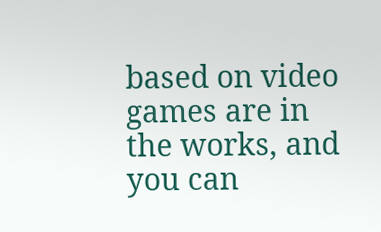based on video games are in the works, and you can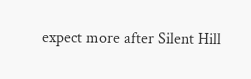expect more after Silent Hill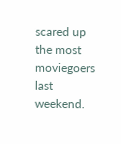scared up the most moviegoers last weekend.